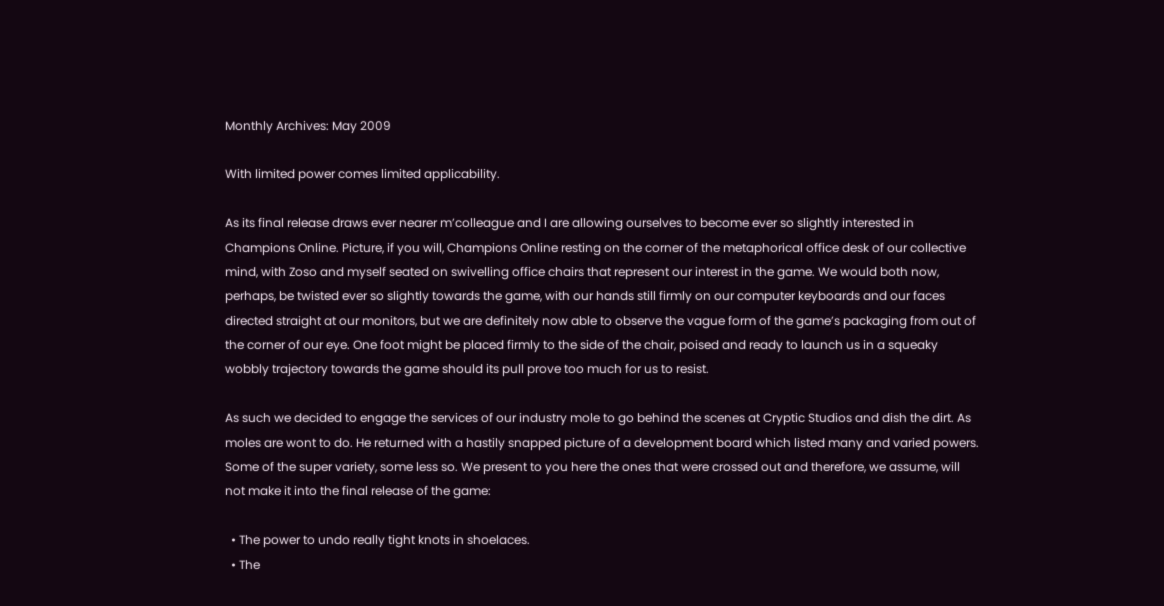Monthly Archives: May 2009

With limited power comes limited applicability.

As its final release draws ever nearer m’colleague and I are allowing ourselves to become ever so slightly interested in Champions Online. Picture, if you will, Champions Online resting on the corner of the metaphorical office desk of our collective mind, with Zoso and myself seated on swivelling office chairs that represent our interest in the game. We would both now, perhaps, be twisted ever so slightly towards the game, with our hands still firmly on our computer keyboards and our faces directed straight at our monitors, but we are definitely now able to observe the vague form of the game’s packaging from out of the corner of our eye. One foot might be placed firmly to the side of the chair, poised and ready to launch us in a squeaky wobbly trajectory towards the game should its pull prove too much for us to resist.

As such we decided to engage the services of our industry mole to go behind the scenes at Cryptic Studios and dish the dirt. As moles are wont to do. He returned with a hastily snapped picture of a development board which listed many and varied powers. Some of the super variety, some less so. We present to you here the ones that were crossed out and therefore, we assume, will not make it into the final release of the game:

  • The power to undo really tight knots in shoelaces.
  • The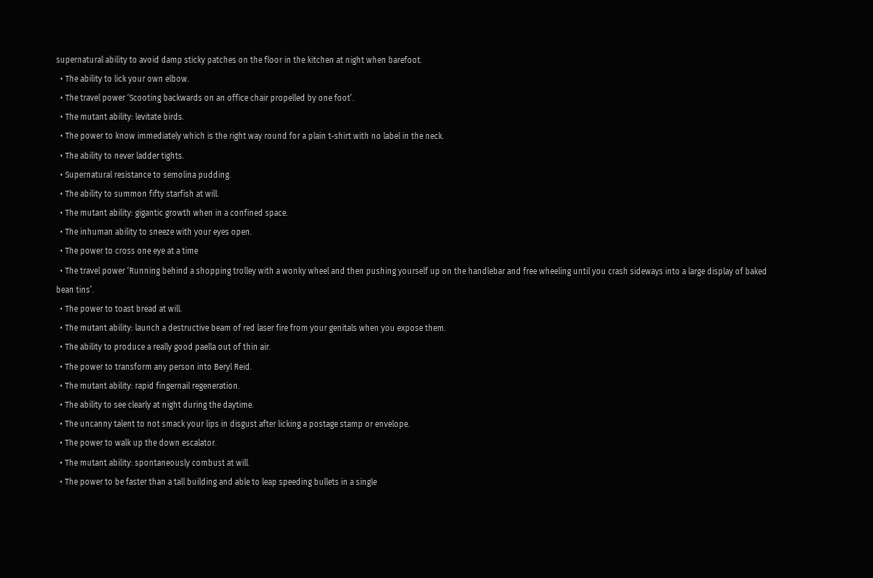supernatural ability to avoid damp sticky patches on the floor in the kitchen at night when barefoot.
  • The ability to lick your own elbow.
  • The travel power ‘Scooting backwards on an office chair propelled by one foot’.
  • The mutant ability: levitate birds.
  • The power to know immediately which is the right way round for a plain t-shirt with no label in the neck.
  • The ability to never ladder tights.
  • Supernatural resistance to semolina pudding.
  • The ability to summon fifty starfish at will.
  • The mutant ability: gigantic growth when in a confined space.
  • The inhuman ability to sneeze with your eyes open.
  • The power to cross one eye at a time
  • The travel power ‘Running behind a shopping trolley with a wonky wheel and then pushing yourself up on the handlebar and free wheeling until you crash sideways into a large display of baked bean tins’.
  • The power to toast bread at will.
  • The mutant ability: launch a destructive beam of red laser fire from your genitals when you expose them.
  • The ability to produce a really good paella out of thin air.
  • The power to transform any person into Beryl Reid.
  • The mutant ability: rapid fingernail regeneration.
  • The ability to see clearly at night during the daytime.
  • The uncanny talent to not smack your lips in disgust after licking a postage stamp or envelope.
  • The power to walk up the down escalator.
  • The mutant ability: spontaneously combust at will.
  • The power to be faster than a tall building and able to leap speeding bullets in a single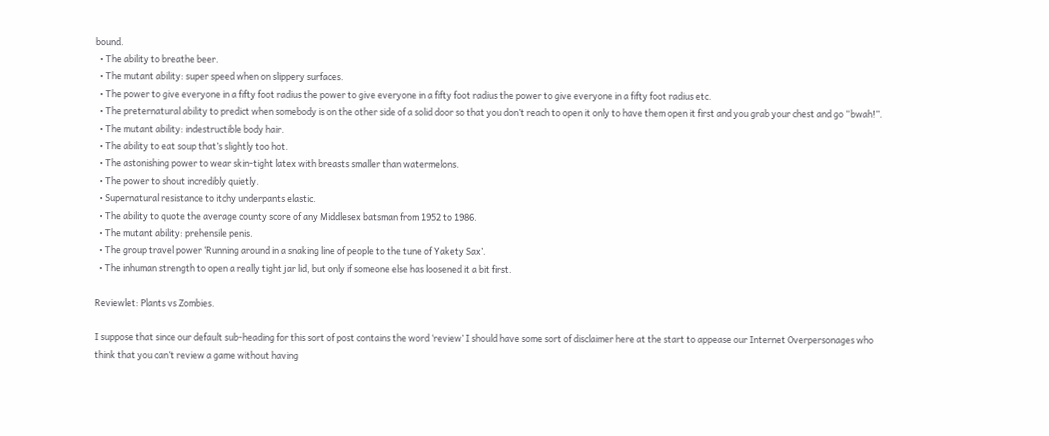bound.
  • The ability to breathe beer.
  • The mutant ability: super speed when on slippery surfaces.
  • The power to give everyone in a fifty foot radius the power to give everyone in a fifty foot radius the power to give everyone in a fifty foot radius etc.
  • The preternatural ability to predict when somebody is on the other side of a solid door so that you don’t reach to open it only to have them open it first and you grab your chest and go “bwah!”.
  • The mutant ability: indestructible body hair.
  • The ability to eat soup that’s slightly too hot.
  • The astonishing power to wear skin-tight latex with breasts smaller than watermelons.
  • The power to shout incredibly quietly.
  • Supernatural resistance to itchy underpants elastic.
  • The ability to quote the average county score of any Middlesex batsman from 1952 to 1986.
  • The mutant ability: prehensile penis.
  • The group travel power ‘Running around in a snaking line of people to the tune of Yakety Sax’.
  • The inhuman strength to open a really tight jar lid, but only if someone else has loosened it a bit first.

Reviewlet: Plants vs Zombies.

I suppose that since our default sub-heading for this sort of post contains the word ‘review’ I should have some sort of disclaimer here at the start to appease our Internet Overpersonages who think that you can’t review a game without having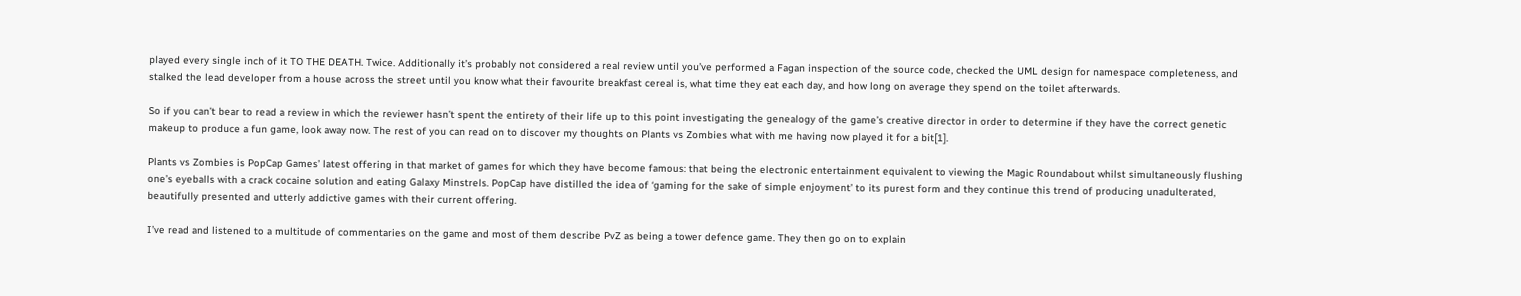played every single inch of it TO THE DEATH. Twice. Additionally it’s probably not considered a real review until you’ve performed a Fagan inspection of the source code, checked the UML design for namespace completeness, and stalked the lead developer from a house across the street until you know what their favourite breakfast cereal is, what time they eat each day, and how long on average they spend on the toilet afterwards.

So if you can’t bear to read a review in which the reviewer hasn’t spent the entirety of their life up to this point investigating the genealogy of the game’s creative director in order to determine if they have the correct genetic makeup to produce a fun game, look away now. The rest of you can read on to discover my thoughts on Plants vs Zombies what with me having now played it for a bit[1].

Plants vs Zombies is PopCap Games’ latest offering in that market of games for which they have become famous: that being the electronic entertainment equivalent to viewing the Magic Roundabout whilst simultaneously flushing one’s eyeballs with a crack cocaine solution and eating Galaxy Minstrels. PopCap have distilled the idea of ‘gaming for the sake of simple enjoyment’ to its purest form and they continue this trend of producing unadulterated, beautifully presented and utterly addictive games with their current offering.

I’ve read and listened to a multitude of commentaries on the game and most of them describe PvZ as being a tower defence game. They then go on to explain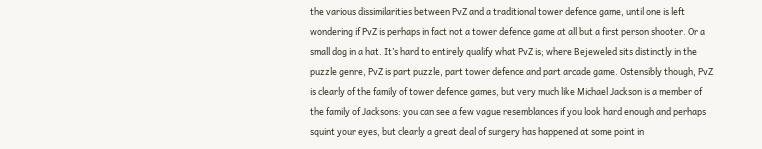the various dissimilarities between PvZ and a traditional tower defence game, until one is left wondering if PvZ is perhaps in fact not a tower defence game at all but a first person shooter. Or a small dog in a hat. It’s hard to entirely qualify what PvZ is; where Bejeweled sits distinctly in the puzzle genre, PvZ is part puzzle, part tower defence and part arcade game. Ostensibly though, PvZ is clearly of the family of tower defence games, but very much like Michael Jackson is a member of the family of Jacksons: you can see a few vague resemblances if you look hard enough and perhaps squint your eyes, but clearly a great deal of surgery has happened at some point in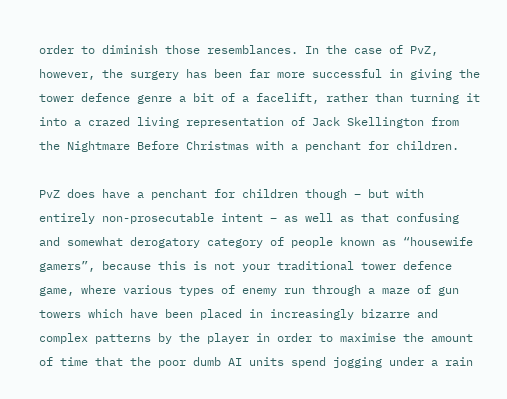order to diminish those resemblances. In the case of PvZ, however, the surgery has been far more successful in giving the tower defence genre a bit of a facelift, rather than turning it into a crazed living representation of Jack Skellington from the Nightmare Before Christmas with a penchant for children.

PvZ does have a penchant for children though – but with entirely non-prosecutable intent – as well as that confusing and somewhat derogatory category of people known as “housewife gamers”, because this is not your traditional tower defence game, where various types of enemy run through a maze of gun towers which have been placed in increasingly bizarre and complex patterns by the player in order to maximise the amount of time that the poor dumb AI units spend jogging under a rain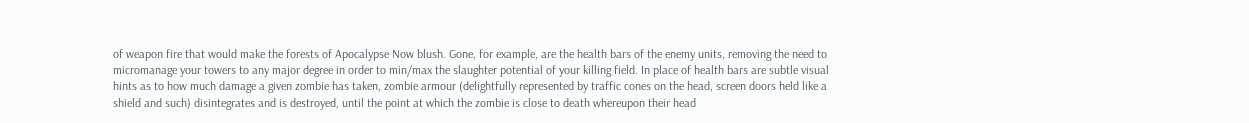of weapon fire that would make the forests of Apocalypse Now blush. Gone, for example, are the health bars of the enemy units, removing the need to micromanage your towers to any major degree in order to min/max the slaughter potential of your killing field. In place of health bars are subtle visual hints as to how much damage a given zombie has taken, zombie armour (delightfully represented by traffic cones on the head, screen doors held like a shield and such) disintegrates and is destroyed, until the point at which the zombie is close to death whereupon their head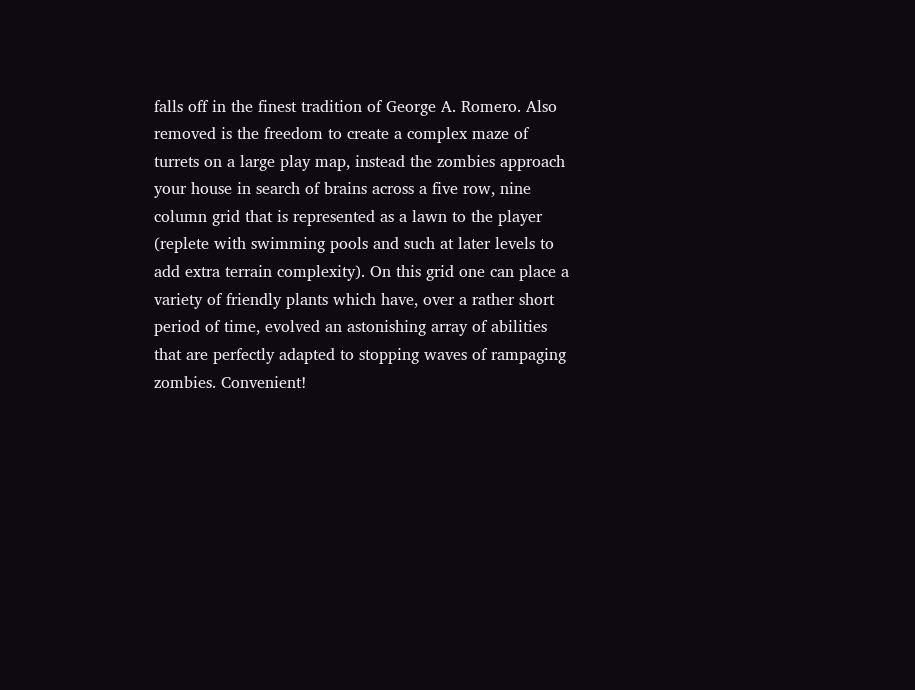falls off in the finest tradition of George A. Romero. Also removed is the freedom to create a complex maze of turrets on a large play map, instead the zombies approach your house in search of brains across a five row, nine column grid that is represented as a lawn to the player (replete with swimming pools and such at later levels to add extra terrain complexity). On this grid one can place a variety of friendly plants which have, over a rather short period of time, evolved an astonishing array of abilities that are perfectly adapted to stopping waves of rampaging zombies. Convenient!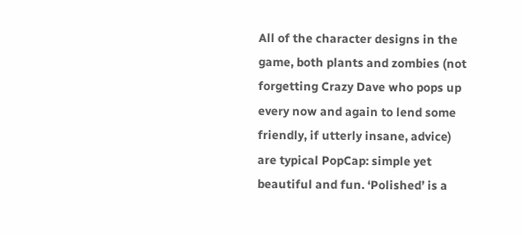All of the character designs in the game, both plants and zombies (not forgetting Crazy Dave who pops up every now and again to lend some friendly, if utterly insane, advice) are typical PopCap: simple yet beautiful and fun. ‘Polished’ is a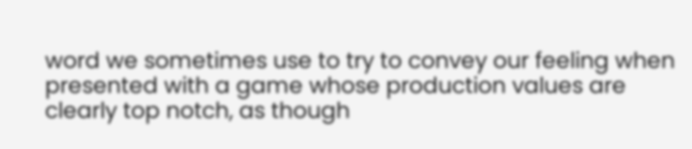word we sometimes use to try to convey our feeling when presented with a game whose production values are clearly top notch, as though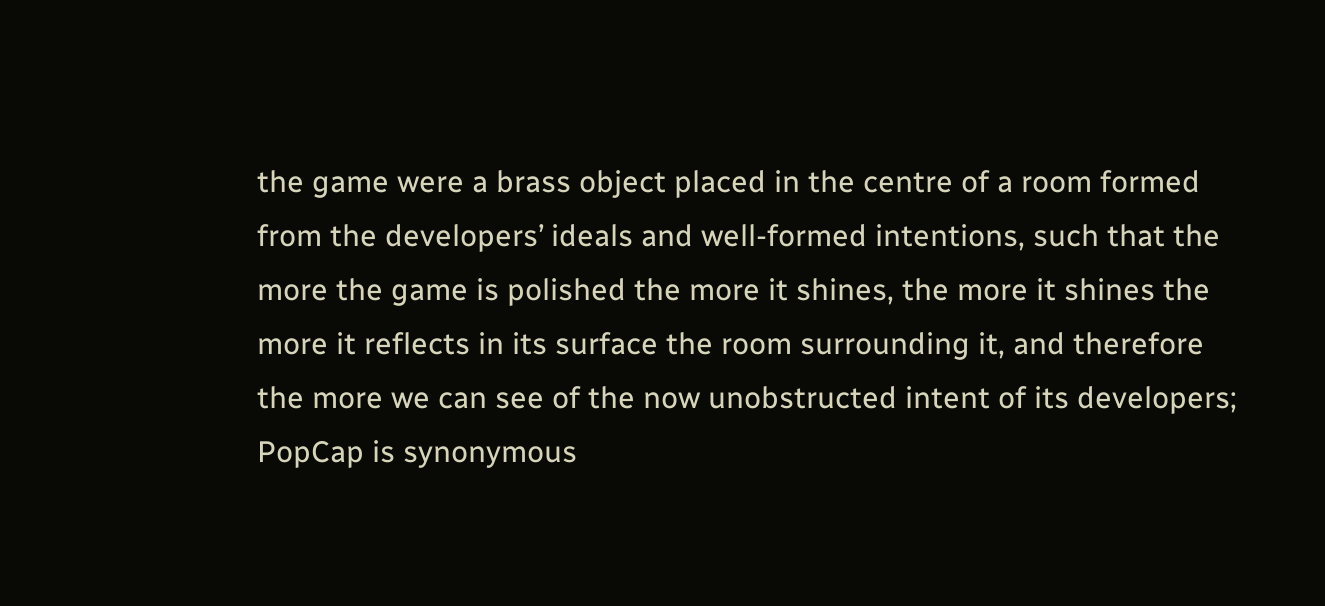the game were a brass object placed in the centre of a room formed from the developers’ ideals and well-formed intentions, such that the more the game is polished the more it shines, the more it shines the more it reflects in its surface the room surrounding it, and therefore the more we can see of the now unobstructed intent of its developers; PopCap is synonymous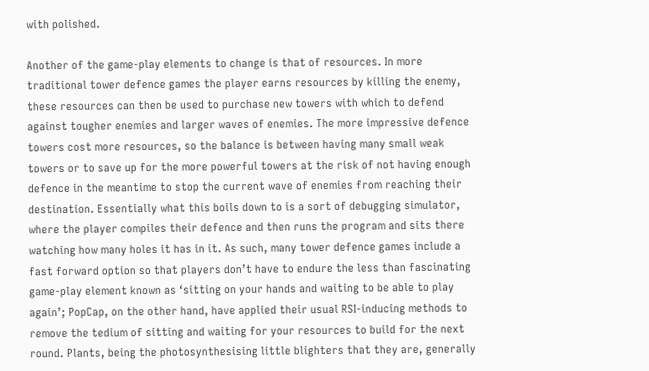with polished.

Another of the game-play elements to change is that of resources. In more traditional tower defence games the player earns resources by killing the enemy, these resources can then be used to purchase new towers with which to defend against tougher enemies and larger waves of enemies. The more impressive defence towers cost more resources, so the balance is between having many small weak towers or to save up for the more powerful towers at the risk of not having enough defence in the meantime to stop the current wave of enemies from reaching their destination. Essentially what this boils down to is a sort of debugging simulator, where the player compiles their defence and then runs the program and sits there watching how many holes it has in it. As such, many tower defence games include a fast forward option so that players don’t have to endure the less than fascinating game-play element known as ‘sitting on your hands and waiting to be able to play again’; PopCap, on the other hand, have applied their usual RSI-inducing methods to remove the tedium of sitting and waiting for your resources to build for the next round. Plants, being the photosynthesising little blighters that they are, generally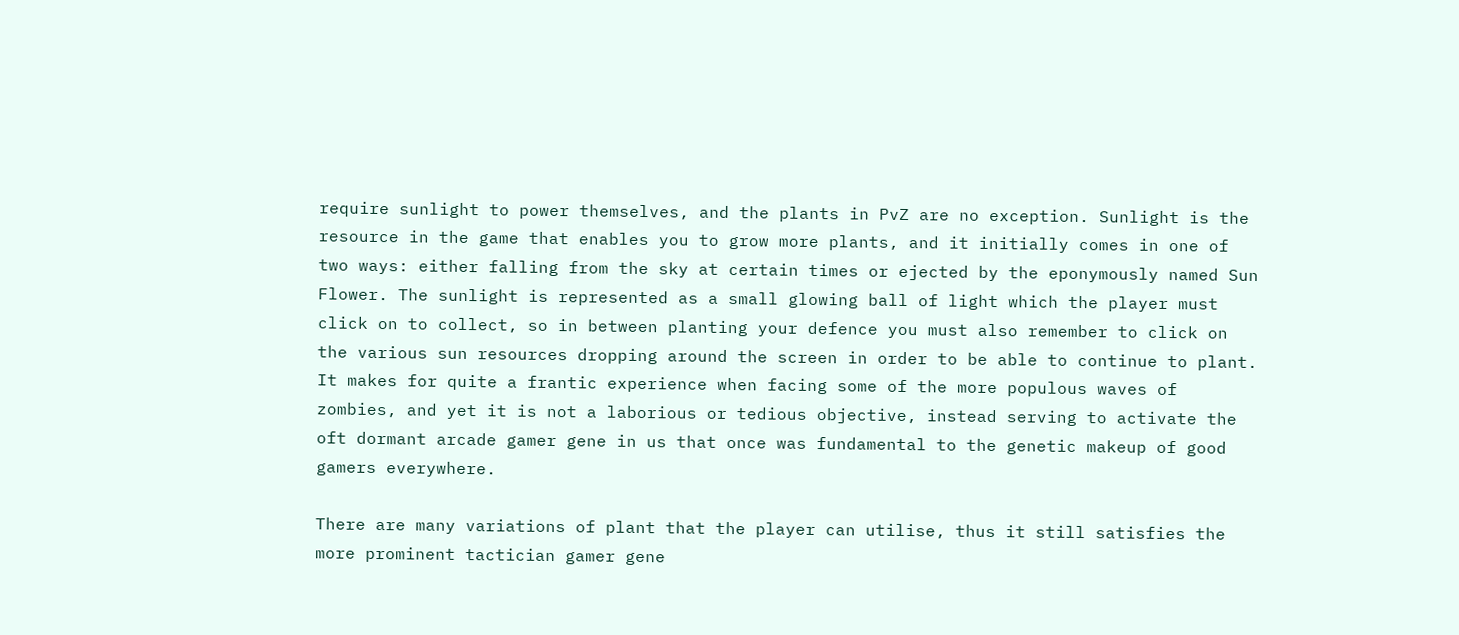require sunlight to power themselves, and the plants in PvZ are no exception. Sunlight is the resource in the game that enables you to grow more plants, and it initially comes in one of two ways: either falling from the sky at certain times or ejected by the eponymously named Sun Flower. The sunlight is represented as a small glowing ball of light which the player must click on to collect, so in between planting your defence you must also remember to click on the various sun resources dropping around the screen in order to be able to continue to plant. It makes for quite a frantic experience when facing some of the more populous waves of zombies, and yet it is not a laborious or tedious objective, instead serving to activate the oft dormant arcade gamer gene in us that once was fundamental to the genetic makeup of good gamers everywhere.

There are many variations of plant that the player can utilise, thus it still satisfies the more prominent tactician gamer gene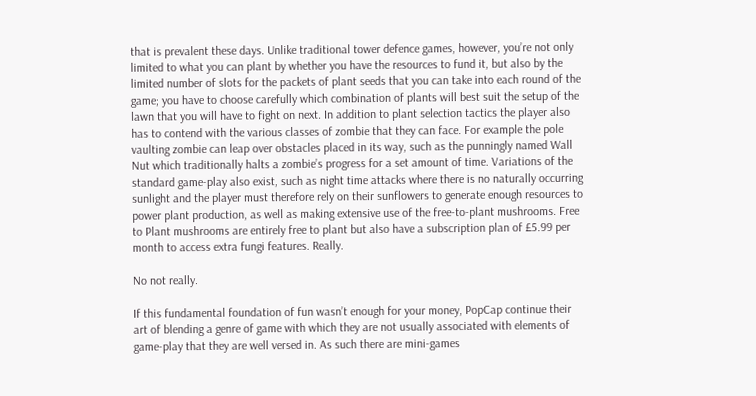that is prevalent these days. Unlike traditional tower defence games, however, you’re not only limited to what you can plant by whether you have the resources to fund it, but also by the limited number of slots for the packets of plant seeds that you can take into each round of the game; you have to choose carefully which combination of plants will best suit the setup of the lawn that you will have to fight on next. In addition to plant selection tactics the player also has to contend with the various classes of zombie that they can face. For example the pole vaulting zombie can leap over obstacles placed in its way, such as the punningly named Wall Nut which traditionally halts a zombie’s progress for a set amount of time. Variations of the standard game-play also exist, such as night time attacks where there is no naturally occurring sunlight and the player must therefore rely on their sunflowers to generate enough resources to power plant production, as well as making extensive use of the free-to-plant mushrooms. Free to Plant mushrooms are entirely free to plant but also have a subscription plan of £5.99 per month to access extra fungi features. Really.

No not really.

If this fundamental foundation of fun wasn’t enough for your money, PopCap continue their art of blending a genre of game with which they are not usually associated with elements of game-play that they are well versed in. As such there are mini-games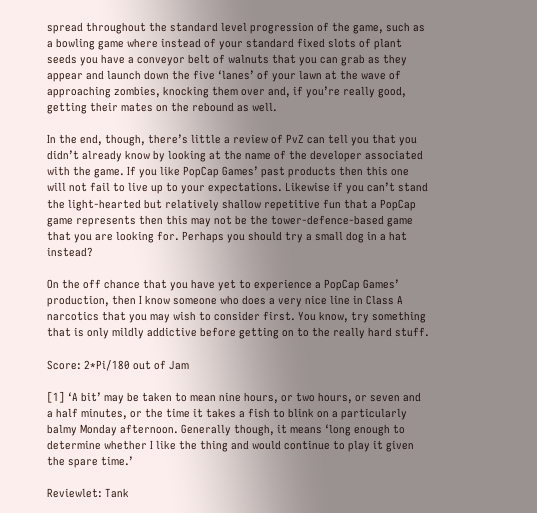spread throughout the standard level progression of the game, such as a bowling game where instead of your standard fixed slots of plant seeds you have a conveyor belt of walnuts that you can grab as they appear and launch down the five ‘lanes’ of your lawn at the wave of approaching zombies, knocking them over and, if you’re really good, getting their mates on the rebound as well.

In the end, though, there’s little a review of PvZ can tell you that you didn’t already know by looking at the name of the developer associated with the game. If you like PopCap Games’ past products then this one will not fail to live up to your expectations. Likewise if you can’t stand the light-hearted but relatively shallow repetitive fun that a PopCap game represents then this may not be the tower-defence-based game that you are looking for. Perhaps you should try a small dog in a hat instead?

On the off chance that you have yet to experience a PopCap Games’ production, then I know someone who does a very nice line in Class A narcotics that you may wish to consider first. You know, try something that is only mildly addictive before getting on to the really hard stuff.

Score: 2*Pi/180 out of Jam

[1] ‘A bit’ may be taken to mean nine hours, or two hours, or seven and a half minutes, or the time it takes a fish to blink on a particularly balmy Monday afternoon. Generally though, it means ‘long enough to determine whether I like the thing and would continue to play it given the spare time.’

Reviewlet: Tank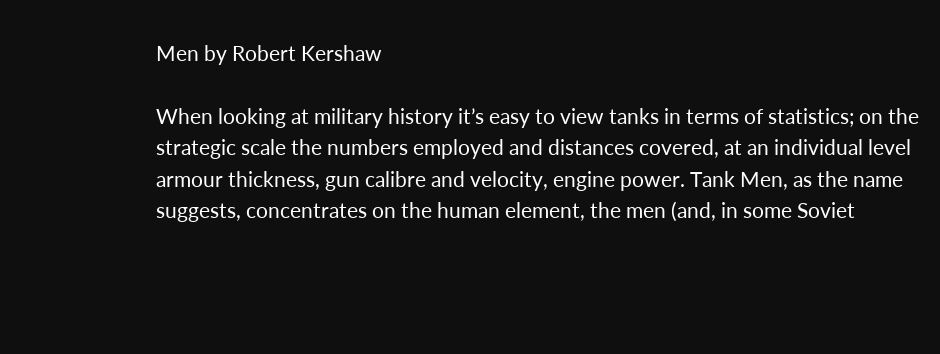Men by Robert Kershaw

When looking at military history it’s easy to view tanks in terms of statistics; on the strategic scale the numbers employed and distances covered, at an individual level armour thickness, gun calibre and velocity, engine power. Tank Men, as the name suggests, concentrates on the human element, the men (and, in some Soviet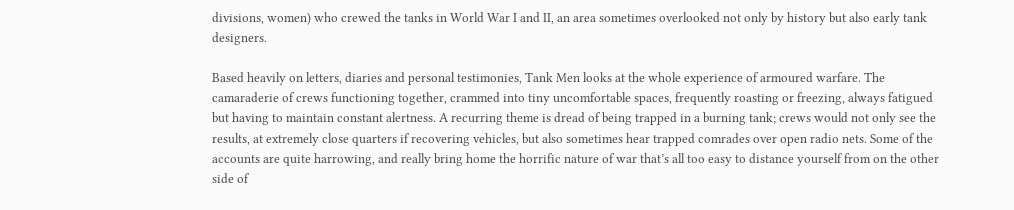divisions, women) who crewed the tanks in World War I and II, an area sometimes overlooked not only by history but also early tank designers.

Based heavily on letters, diaries and personal testimonies, Tank Men looks at the whole experience of armoured warfare. The camaraderie of crews functioning together, crammed into tiny uncomfortable spaces, frequently roasting or freezing, always fatigued but having to maintain constant alertness. A recurring theme is dread of being trapped in a burning tank; crews would not only see the results, at extremely close quarters if recovering vehicles, but also sometimes hear trapped comrades over open radio nets. Some of the accounts are quite harrowing, and really bring home the horrific nature of war that’s all too easy to distance yourself from on the other side of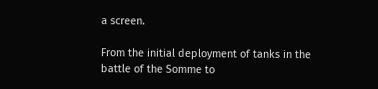a screen.

From the initial deployment of tanks in the battle of the Somme to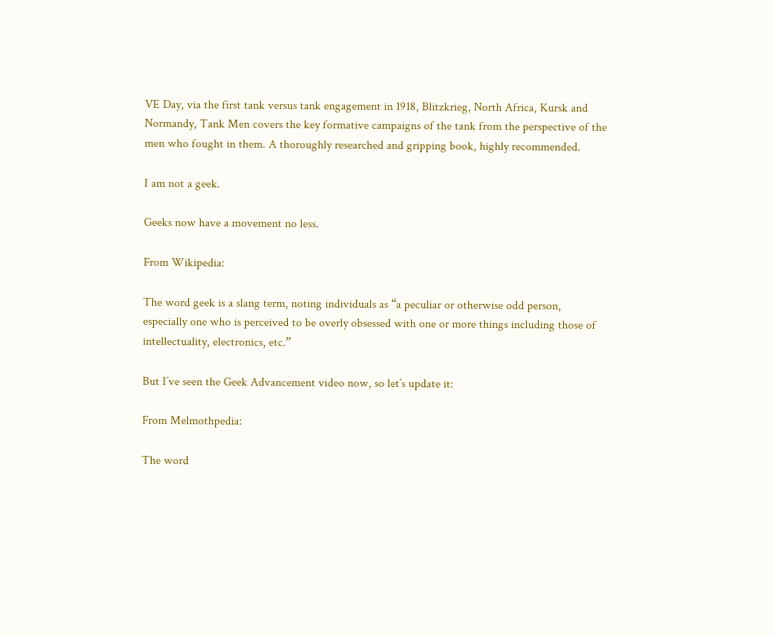VE Day, via the first tank versus tank engagement in 1918, Blitzkrieg, North Africa, Kursk and Normandy, Tank Men covers the key formative campaigns of the tank from the perspective of the men who fought in them. A thoroughly researched and gripping book, highly recommended.

I am not a geek.

Geeks now have a movement no less.

From Wikipedia:

The word geek is a slang term, noting individuals as “a peculiar or otherwise odd person, especially one who is perceived to be overly obsessed with one or more things including those of intellectuality, electronics, etc.”

But I’ve seen the Geek Advancement video now, so let’s update it:

From Melmothpedia:

The word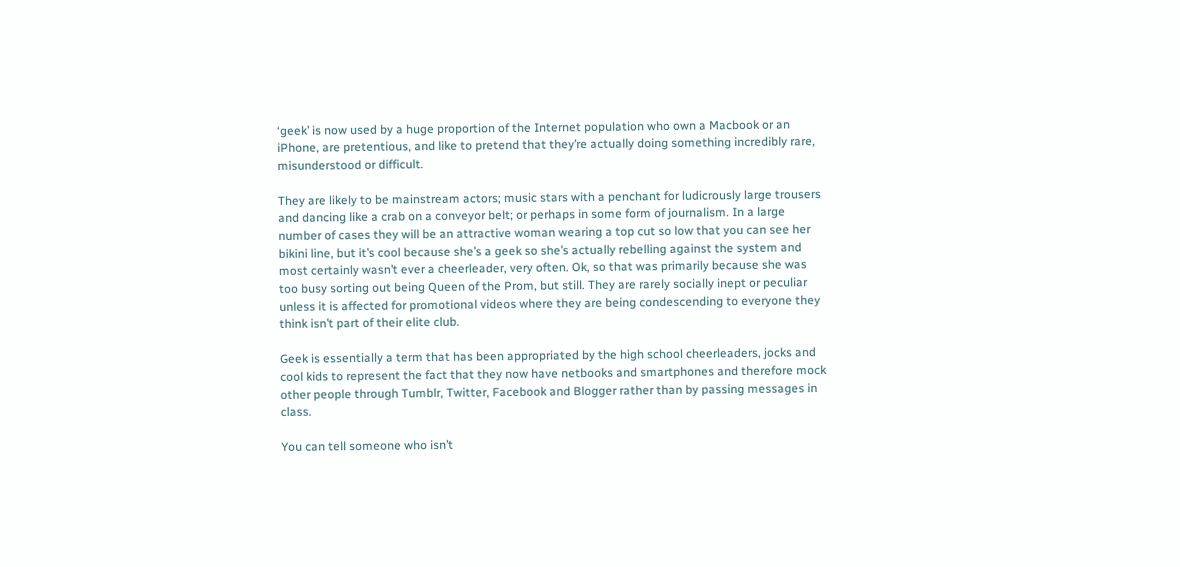‘geek’ is now used by a huge proportion of the Internet population who own a Macbook or an iPhone, are pretentious, and like to pretend that they’re actually doing something incredibly rare, misunderstood or difficult.

They are likely to be mainstream actors; music stars with a penchant for ludicrously large trousers and dancing like a crab on a conveyor belt; or perhaps in some form of journalism. In a large number of cases they will be an attractive woman wearing a top cut so low that you can see her bikini line, but it’s cool because she’s a geek so she’s actually rebelling against the system and most certainly wasn’t ever a cheerleader, very often. Ok, so that was primarily because she was too busy sorting out being Queen of the Prom, but still. They are rarely socially inept or peculiar unless it is affected for promotional videos where they are being condescending to everyone they think isn’t part of their elite club.

Geek is essentially a term that has been appropriated by the high school cheerleaders, jocks and cool kids to represent the fact that they now have netbooks and smartphones and therefore mock other people through Tumblr, Twitter, Facebook and Blogger rather than by passing messages in class.

You can tell someone who isn’t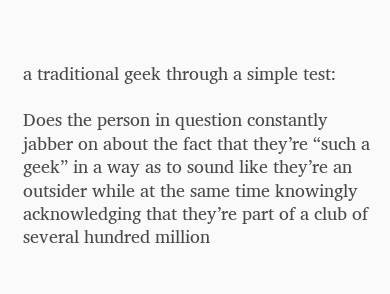a traditional geek through a simple test:

Does the person in question constantly jabber on about the fact that they’re “such a geek” in a way as to sound like they’re an outsider while at the same time knowingly acknowledging that they’re part of a club of several hundred million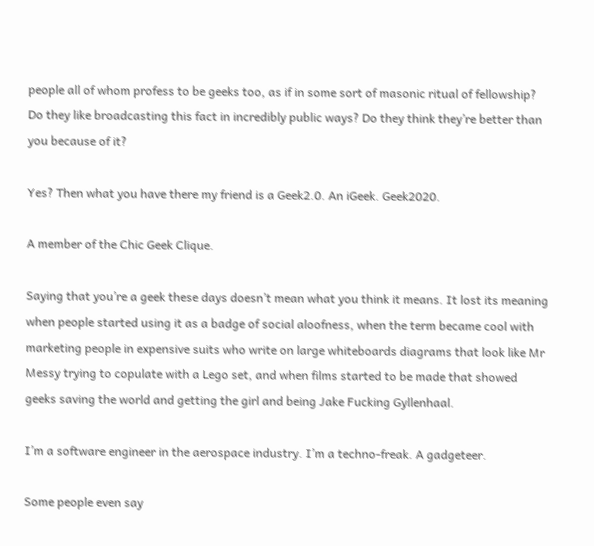people all of whom profess to be geeks too, as if in some sort of masonic ritual of fellowship? Do they like broadcasting this fact in incredibly public ways? Do they think they’re better than you because of it?

Yes? Then what you have there my friend is a Geek2.0. An iGeek. Geek2020.

A member of the Chic Geek Clique.

Saying that you’re a geek these days doesn’t mean what you think it means. It lost its meaning when people started using it as a badge of social aloofness, when the term became cool with marketing people in expensive suits who write on large whiteboards diagrams that look like Mr Messy trying to copulate with a Lego set, and when films started to be made that showed geeks saving the world and getting the girl and being Jake Fucking Gyllenhaal.

I’m a software engineer in the aerospace industry. I’m a techno-freak. A gadgeteer.

Some people even say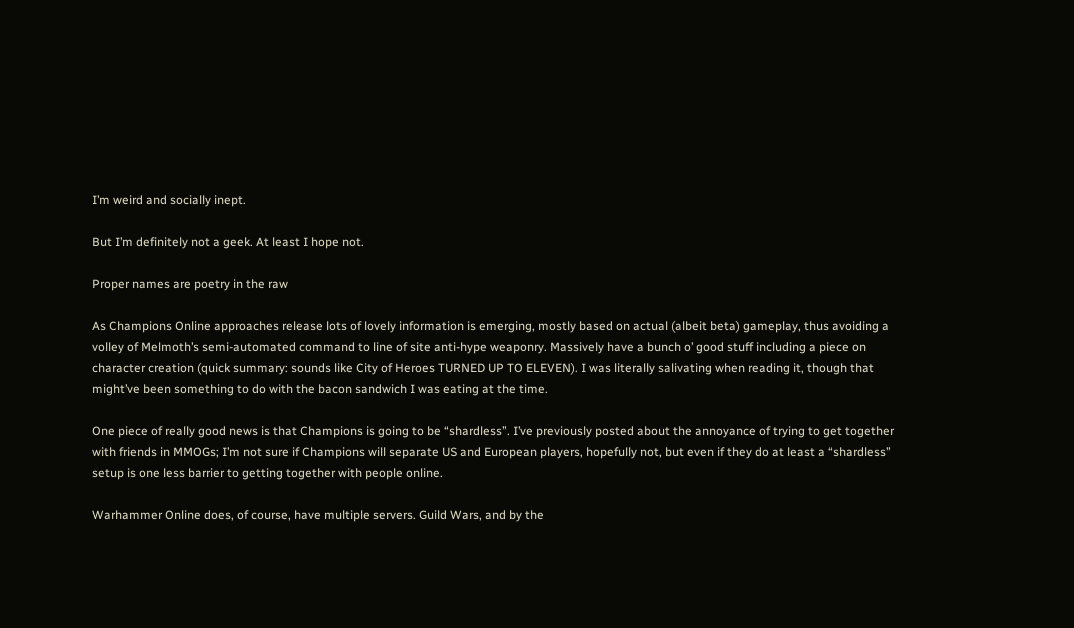I’m weird and socially inept.

But I’m definitely not a geek. At least I hope not.

Proper names are poetry in the raw

As Champions Online approaches release lots of lovely information is emerging, mostly based on actual (albeit beta) gameplay, thus avoiding a volley of Melmoth’s semi-automated command to line of site anti-hype weaponry. Massively have a bunch o’ good stuff including a piece on character creation (quick summary: sounds like City of Heroes TURNED UP TO ELEVEN). I was literally salivating when reading it, though that might’ve been something to do with the bacon sandwich I was eating at the time.

One piece of really good news is that Champions is going to be “shardless”. I’ve previously posted about the annoyance of trying to get together with friends in MMOGs; I’m not sure if Champions will separate US and European players, hopefully not, but even if they do at least a “shardless” setup is one less barrier to getting together with people online.

Warhammer Online does, of course, have multiple servers. Guild Wars, and by the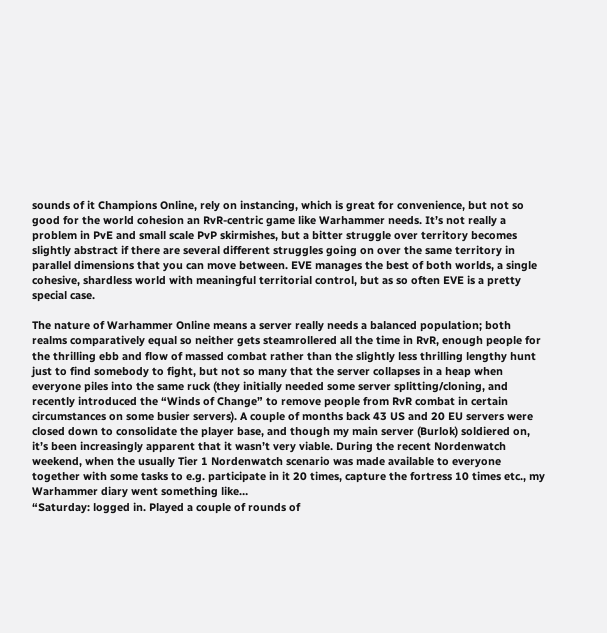sounds of it Champions Online, rely on instancing, which is great for convenience, but not so good for the world cohesion an RvR-centric game like Warhammer needs. It’s not really a problem in PvE and small scale PvP skirmishes, but a bitter struggle over territory becomes slightly abstract if there are several different struggles going on over the same territory in parallel dimensions that you can move between. EVE manages the best of both worlds, a single cohesive, shardless world with meaningful territorial control, but as so often EVE is a pretty special case.

The nature of Warhammer Online means a server really needs a balanced population; both realms comparatively equal so neither gets steamrollered all the time in RvR, enough people for the thrilling ebb and flow of massed combat rather than the slightly less thrilling lengthy hunt just to find somebody to fight, but not so many that the server collapses in a heap when everyone piles into the same ruck (they initially needed some server splitting/cloning, and recently introduced the “Winds of Change” to remove people from RvR combat in certain circumstances on some busier servers). A couple of months back 43 US and 20 EU servers were closed down to consolidate the player base, and though my main server (Burlok) soldiered on, it’s been increasingly apparent that it wasn’t very viable. During the recent Nordenwatch weekend, when the usually Tier 1 Nordenwatch scenario was made available to everyone together with some tasks to e.g. participate in it 20 times, capture the fortress 10 times etc., my Warhammer diary went something like…
“Saturday: logged in. Played a couple of rounds of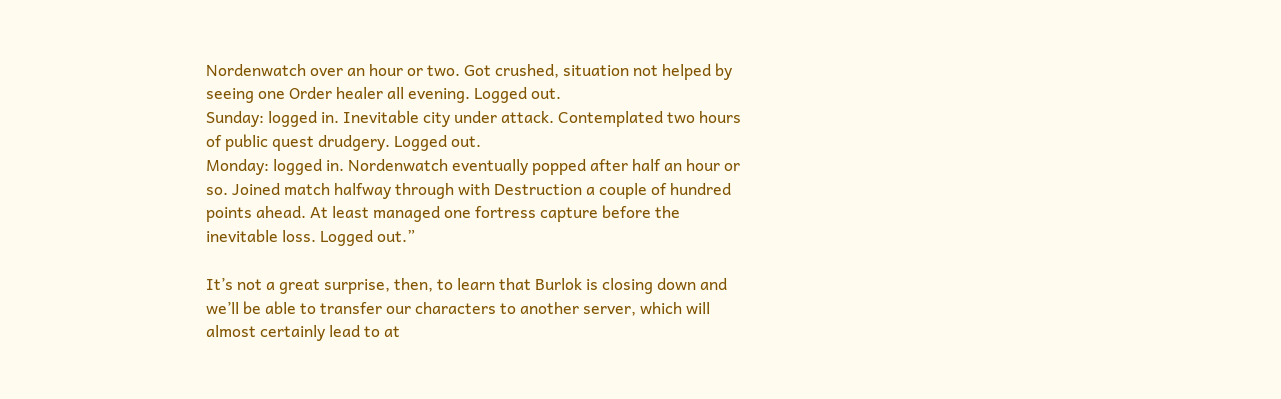Nordenwatch over an hour or two. Got crushed, situation not helped by seeing one Order healer all evening. Logged out.
Sunday: logged in. Inevitable city under attack. Contemplated two hours of public quest drudgery. Logged out.
Monday: logged in. Nordenwatch eventually popped after half an hour or so. Joined match halfway through with Destruction a couple of hundred points ahead. At least managed one fortress capture before the inevitable loss. Logged out.”

It’s not a great surprise, then, to learn that Burlok is closing down and we’ll be able to transfer our characters to another server, which will almost certainly lead to at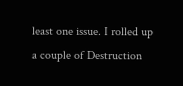least one issue. I rolled up a couple of Destruction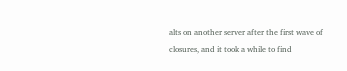alts on another server after the first wave of closures, and it took a while to find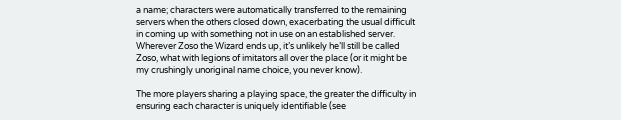a name; characters were automatically transferred to the remaining servers when the others closed down, exacerbating the usual difficult in coming up with something not in use on an established server. Wherever Zoso the Wizard ends up, it’s unlikely he’ll still be called Zoso, what with legions of imitators all over the place (or it might be my crushingly unoriginal name choice, you never know).

The more players sharing a playing space, the greater the difficulty in ensuring each character is uniquely identifiable (see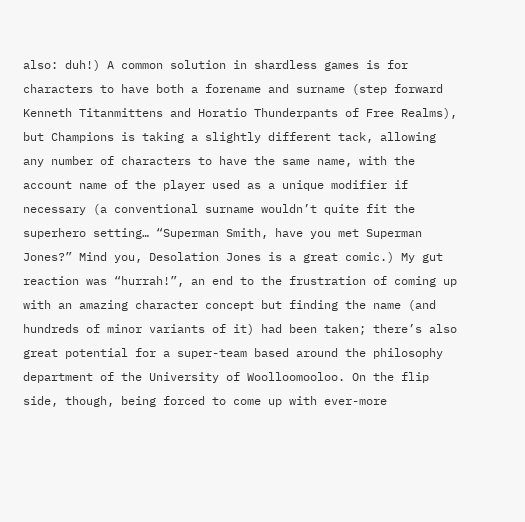also: duh!) A common solution in shardless games is for characters to have both a forename and surname (step forward Kenneth Titanmittens and Horatio Thunderpants of Free Realms), but Champions is taking a slightly different tack, allowing any number of characters to have the same name, with the account name of the player used as a unique modifier if necessary (a conventional surname wouldn’t quite fit the superhero setting… “Superman Smith, have you met Superman Jones?” Mind you, Desolation Jones is a great comic.) My gut reaction was “hurrah!”, an end to the frustration of coming up with an amazing character concept but finding the name (and hundreds of minor variants of it) had been taken; there’s also great potential for a super-team based around the philosophy department of the University of Woolloomooloo. On the flip side, though, being forced to come up with ever-more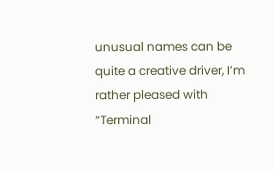unusual names can be quite a creative driver, I’m rather pleased with “Terminal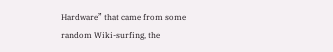Hardware” that came from some random Wiki-surfing, the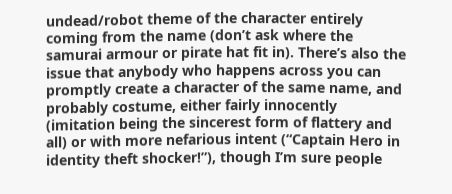undead/robot theme of the character entirely coming from the name (don’t ask where the samurai armour or pirate hat fit in). There’s also the issue that anybody who happens across you can promptly create a character of the same name, and probably costume, either fairly innocently (imitation being the sincerest form of flattery and all) or with more nefarious intent (“Captain Hero in identity theft shocker!”), though I’m sure people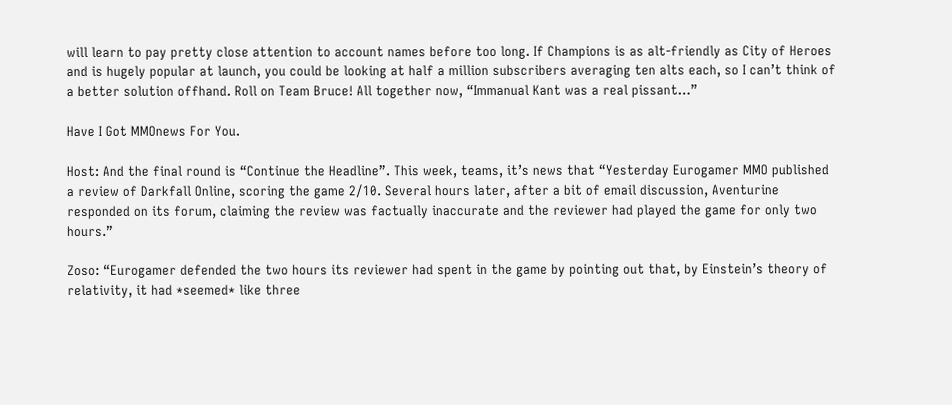will learn to pay pretty close attention to account names before too long. If Champions is as alt-friendly as City of Heroes and is hugely popular at launch, you could be looking at half a million subscribers averaging ten alts each, so I can’t think of a better solution offhand. Roll on Team Bruce! All together now, “Immanual Kant was a real pissant…”

Have I Got MMOnews For You.

Host: And the final round is “Continue the Headline”. This week, teams, it’s news that “Yesterday Eurogamer MMO published a review of Darkfall Online, scoring the game 2/10. Several hours later, after a bit of email discussion, Aventurine responded on its forum, claiming the review was factually inaccurate and the reviewer had played the game for only two hours.”

Zoso: “Eurogamer defended the two hours its reviewer had spent in the game by pointing out that, by Einstein’s theory of relativity, it had *seemed* like three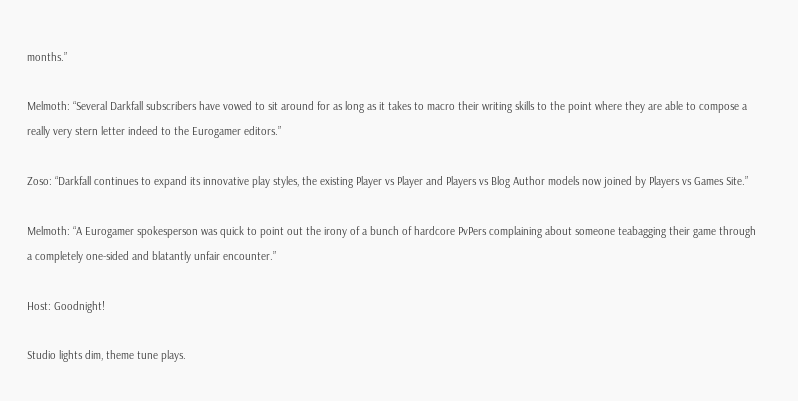months.”

Melmoth: “Several Darkfall subscribers have vowed to sit around for as long as it takes to macro their writing skills to the point where they are able to compose a really very stern letter indeed to the Eurogamer editors.”

Zoso: “Darkfall continues to expand its innovative play styles, the existing Player vs Player and Players vs Blog Author models now joined by Players vs Games Site.”

Melmoth: “A Eurogamer spokesperson was quick to point out the irony of a bunch of hardcore PvPers complaining about someone teabagging their game through a completely one-sided and blatantly unfair encounter.”

Host: Goodnight!

Studio lights dim, theme tune plays.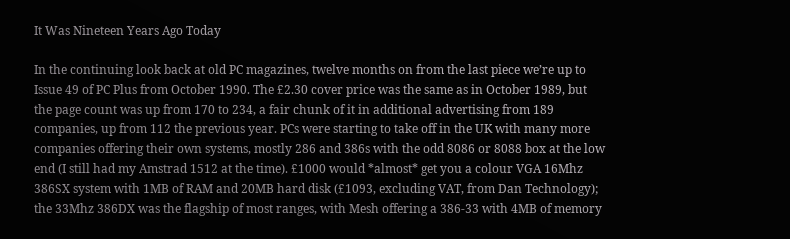It Was Nineteen Years Ago Today

In the continuing look back at old PC magazines, twelve months on from the last piece we’re up to Issue 49 of PC Plus from October 1990. The £2.30 cover price was the same as in October 1989, but the page count was up from 170 to 234, a fair chunk of it in additional advertising from 189 companies, up from 112 the previous year. PCs were starting to take off in the UK with many more companies offering their own systems, mostly 286 and 386s with the odd 8086 or 8088 box at the low end (I still had my Amstrad 1512 at the time). £1000 would *almost* get you a colour VGA 16Mhz 386SX system with 1MB of RAM and 20MB hard disk (£1093, excluding VAT, from Dan Technology); the 33Mhz 386DX was the flagship of most ranges, with Mesh offering a 386-33 with 4MB of memory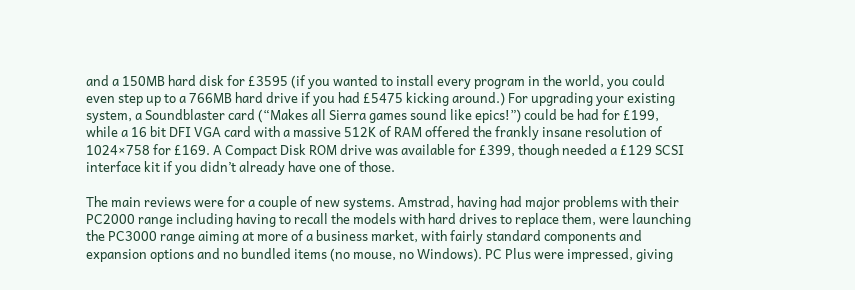and a 150MB hard disk for £3595 (if you wanted to install every program in the world, you could even step up to a 766MB hard drive if you had £5475 kicking around.) For upgrading your existing system, a Soundblaster card (“Makes all Sierra games sound like epics!”) could be had for £199, while a 16 bit DFI VGA card with a massive 512K of RAM offered the frankly insane resolution of 1024×758 for £169. A Compact Disk ROM drive was available for £399, though needed a £129 SCSI interface kit if you didn’t already have one of those.

The main reviews were for a couple of new systems. Amstrad, having had major problems with their PC2000 range including having to recall the models with hard drives to replace them, were launching the PC3000 range aiming at more of a business market, with fairly standard components and expansion options and no bundled items (no mouse, no Windows). PC Plus were impressed, giving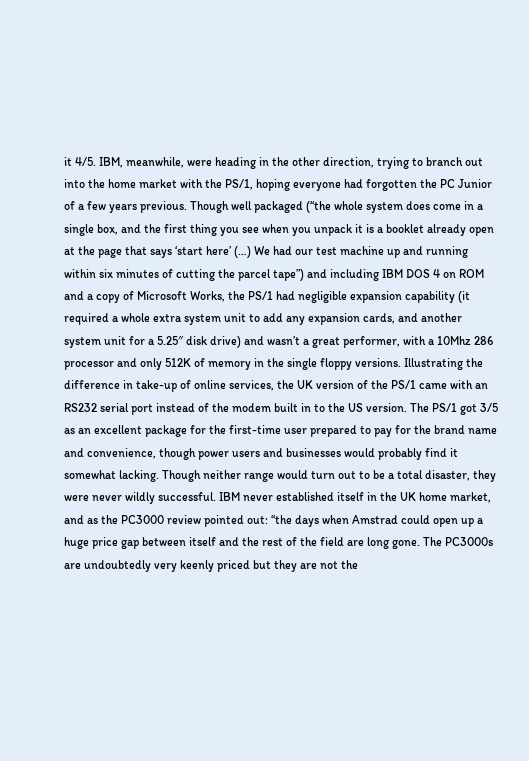it 4/5. IBM, meanwhile, were heading in the other direction, trying to branch out into the home market with the PS/1, hoping everyone had forgotten the PC Junior of a few years previous. Though well packaged (“the whole system does come in a single box, and the first thing you see when you unpack it is a booklet already open at the page that says ‘start here’ (…) We had our test machine up and running within six minutes of cutting the parcel tape”) and including IBM DOS 4 on ROM and a copy of Microsoft Works, the PS/1 had negligible expansion capability (it required a whole extra system unit to add any expansion cards, and another system unit for a 5.25″ disk drive) and wasn’t a great performer, with a 10Mhz 286 processor and only 512K of memory in the single floppy versions. Illustrating the difference in take-up of online services, the UK version of the PS/1 came with an RS232 serial port instead of the modem built in to the US version. The PS/1 got 3/5 as an excellent package for the first-time user prepared to pay for the brand name and convenience, though power users and businesses would probably find it somewhat lacking. Though neither range would turn out to be a total disaster, they were never wildly successful. IBM never established itself in the UK home market, and as the PC3000 review pointed out: “the days when Amstrad could open up a huge price gap between itself and the rest of the field are long gone. The PC3000s are undoubtedly very keenly priced but they are not the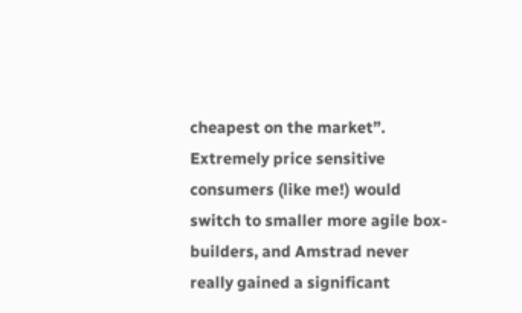cheapest on the market”. Extremely price sensitive consumers (like me!) would switch to smaller more agile box-builders, and Amstrad never really gained a significant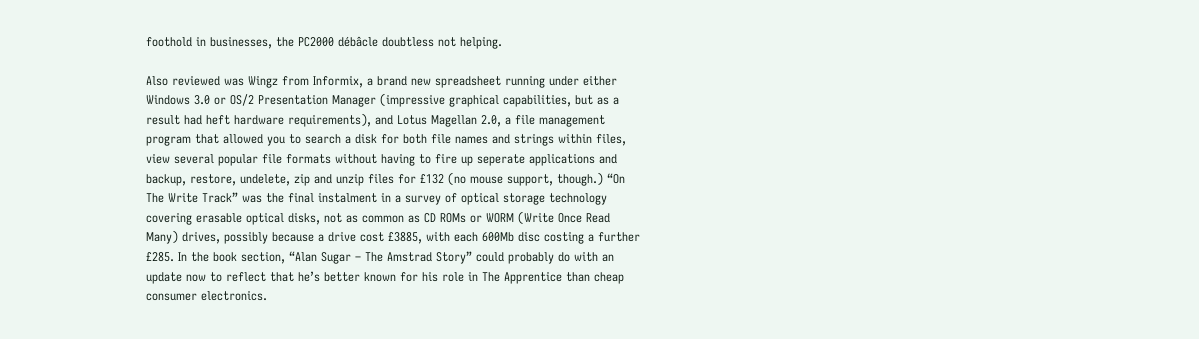foothold in businesses, the PC2000 débâcle doubtless not helping.

Also reviewed was Wingz from Informix, a brand new spreadsheet running under either Windows 3.0 or OS/2 Presentation Manager (impressive graphical capabilities, but as a result had heft hardware requirements), and Lotus Magellan 2.0, a file management program that allowed you to search a disk for both file names and strings within files, view several popular file formats without having to fire up seperate applications and backup, restore, undelete, zip and unzip files for £132 (no mouse support, though.) “On The Write Track” was the final instalment in a survey of optical storage technology covering erasable optical disks, not as common as CD ROMs or WORM (Write Once Read Many) drives, possibly because a drive cost £3885, with each 600Mb disc costing a further £285. In the book section, “Alan Sugar – The Amstrad Story” could probably do with an update now to reflect that he’s better known for his role in The Apprentice than cheap consumer electronics.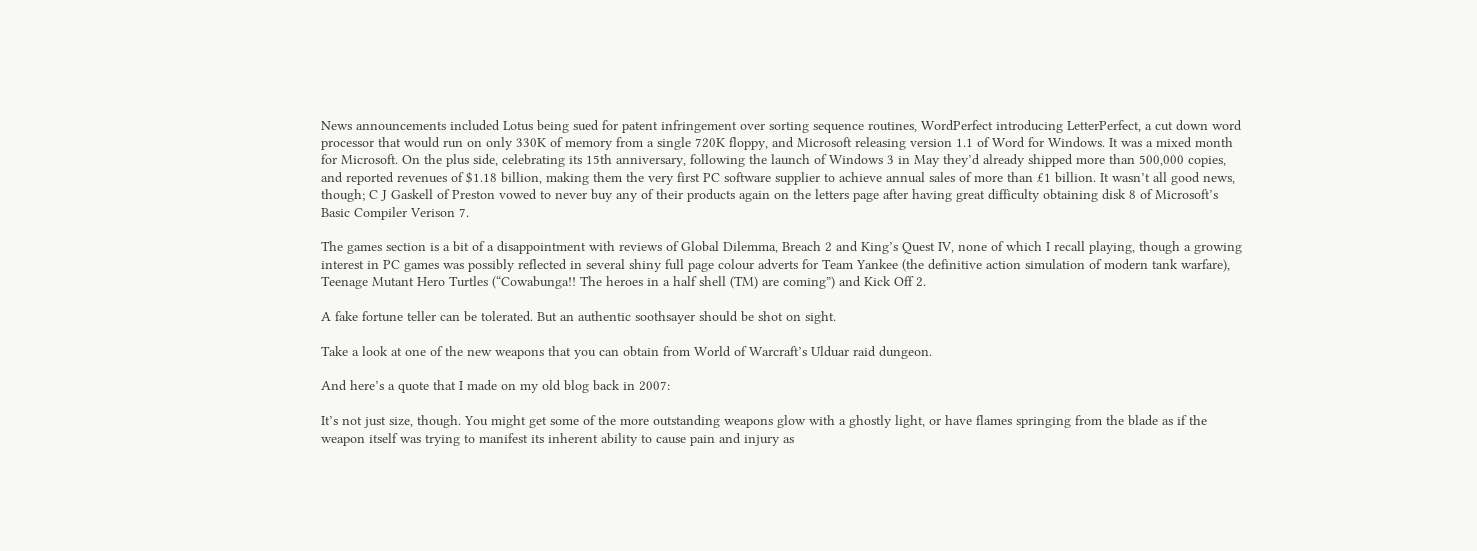News announcements included Lotus being sued for patent infringement over sorting sequence routines, WordPerfect introducing LetterPerfect, a cut down word processor that would run on only 330K of memory from a single 720K floppy, and Microsoft releasing version 1.1 of Word for Windows. It was a mixed month for Microsoft. On the plus side, celebrating its 15th anniversary, following the launch of Windows 3 in May they’d already shipped more than 500,000 copies, and reported revenues of $1.18 billion, making them the very first PC software supplier to achieve annual sales of more than £1 billion. It wasn’t all good news, though; C J Gaskell of Preston vowed to never buy any of their products again on the letters page after having great difficulty obtaining disk 8 of Microsoft’s Basic Compiler Verison 7.

The games section is a bit of a disappointment with reviews of Global Dilemma, Breach 2 and King’s Quest IV, none of which I recall playing, though a growing interest in PC games was possibly reflected in several shiny full page colour adverts for Team Yankee (the definitive action simulation of modern tank warfare), Teenage Mutant Hero Turtles (“Cowabunga!! The heroes in a half shell (TM) are coming”) and Kick Off 2.

A fake fortune teller can be tolerated. But an authentic soothsayer should be shot on sight.

Take a look at one of the new weapons that you can obtain from World of Warcraft’s Ulduar raid dungeon.

And here’s a quote that I made on my old blog back in 2007:

It’s not just size, though. You might get some of the more outstanding weapons glow with a ghostly light, or have flames springing from the blade as if the weapon itself was trying to manifest its inherent ability to cause pain and injury as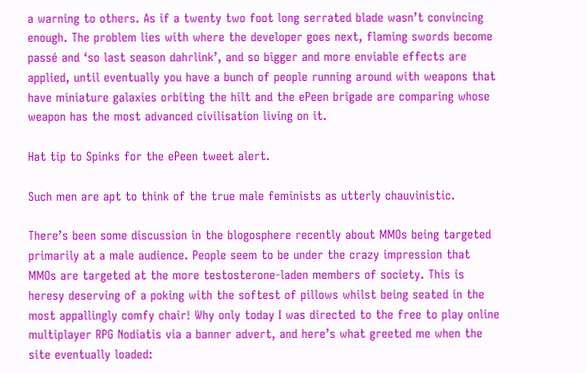a warning to others. As if a twenty two foot long serrated blade wasn’t convincing enough. The problem lies with where the developer goes next, flaming swords become passé and ‘so last season dahrlink’, and so bigger and more enviable effects are applied, until eventually you have a bunch of people running around with weapons that have miniature galaxies orbiting the hilt and the ePeen brigade are comparing whose weapon has the most advanced civilisation living on it.

Hat tip to Spinks for the ePeen tweet alert.

Such men are apt to think of the true male feminists as utterly chauvinistic.

There’s been some discussion in the blogosphere recently about MMOs being targeted primarily at a male audience. People seem to be under the crazy impression that MMOs are targeted at the more testosterone-laden members of society. This is heresy deserving of a poking with the softest of pillows whilst being seated in the most appallingly comfy chair! Why only today I was directed to the free to play online multiplayer RPG Nodiatis via a banner advert, and here’s what greeted me when the site eventually loaded: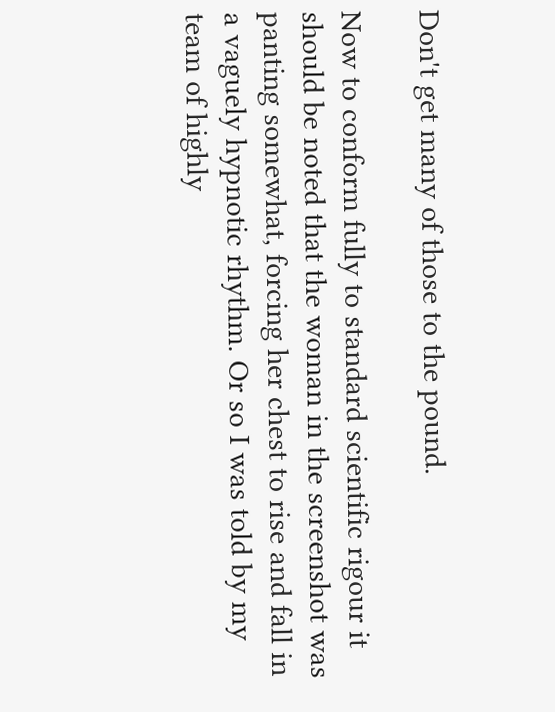Don't get many of those to the pound.

Now to conform fully to standard scientific rigour it should be noted that the woman in the screenshot was panting somewhat, forcing her chest to rise and fall in a vaguely hypnotic rhythm. Or so I was told by my team of highly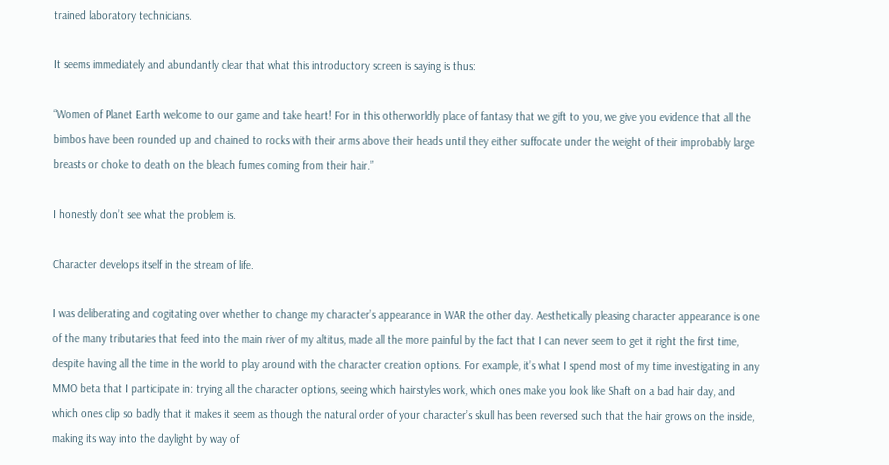trained laboratory technicians.

It seems immediately and abundantly clear that what this introductory screen is saying is thus:

“Women of Planet Earth welcome to our game and take heart! For in this otherworldly place of fantasy that we gift to you, we give you evidence that all the bimbos have been rounded up and chained to rocks with their arms above their heads until they either suffocate under the weight of their improbably large breasts or choke to death on the bleach fumes coming from their hair.”

I honestly don’t see what the problem is.

Character develops itself in the stream of life.

I was deliberating and cogitating over whether to change my character’s appearance in WAR the other day. Aesthetically pleasing character appearance is one of the many tributaries that feed into the main river of my altitus, made all the more painful by the fact that I can never seem to get it right the first time, despite having all the time in the world to play around with the character creation options. For example, it’s what I spend most of my time investigating in any MMO beta that I participate in: trying all the character options, seeing which hairstyles work, which ones make you look like Shaft on a bad hair day, and which ones clip so badly that it makes it seem as though the natural order of your character’s skull has been reversed such that the hair grows on the inside, making its way into the daylight by way of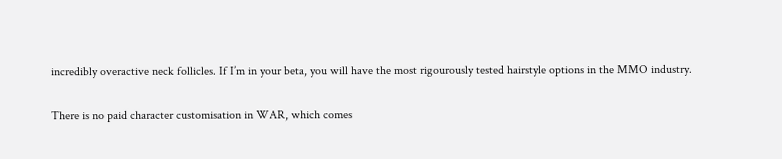incredibly overactive neck follicles. If I’m in your beta, you will have the most rigourously tested hairstyle options in the MMO industry.

There is no paid character customisation in WAR, which comes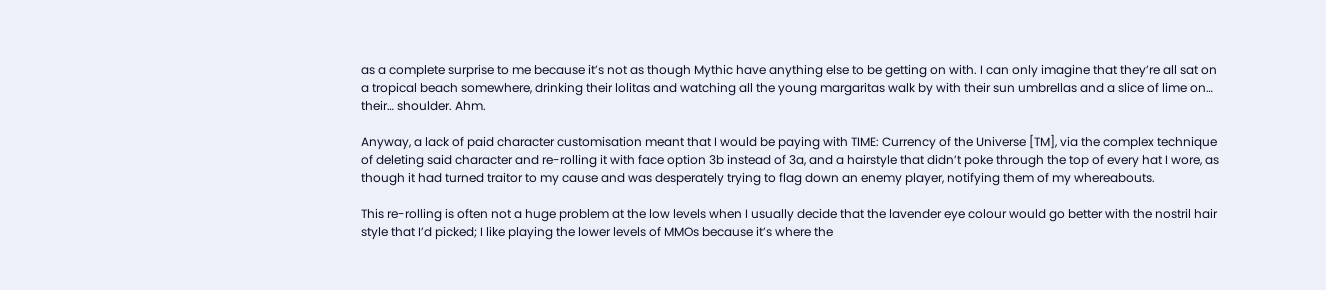as a complete surprise to me because it’s not as though Mythic have anything else to be getting on with. I can only imagine that they’re all sat on a tropical beach somewhere, drinking their lolitas and watching all the young margaritas walk by with their sun umbrellas and a slice of lime on… their… shoulder. Ahm.

Anyway, a lack of paid character customisation meant that I would be paying with TIME: Currency of the Universe [TM], via the complex technique of deleting said character and re-rolling it with face option 3b instead of 3a, and a hairstyle that didn’t poke through the top of every hat I wore, as though it had turned traitor to my cause and was desperately trying to flag down an enemy player, notifying them of my whereabouts.

This re-rolling is often not a huge problem at the low levels when I usually decide that the lavender eye colour would go better with the nostril hair style that I’d picked; I like playing the lower levels of MMOs because it’s where the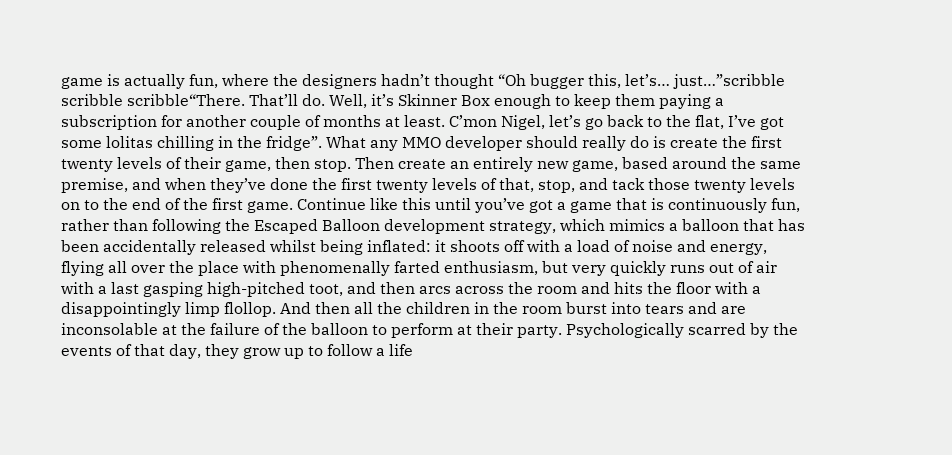game is actually fun, where the designers hadn’t thought “Oh bugger this, let’s… just…”scribble scribble scribble“There. That’ll do. Well, it’s Skinner Box enough to keep them paying a subscription for another couple of months at least. C’mon Nigel, let’s go back to the flat, I’ve got some lolitas chilling in the fridge”. What any MMO developer should really do is create the first twenty levels of their game, then stop. Then create an entirely new game, based around the same premise, and when they’ve done the first twenty levels of that, stop, and tack those twenty levels on to the end of the first game. Continue like this until you’ve got a game that is continuously fun, rather than following the Escaped Balloon development strategy, which mimics a balloon that has been accidentally released whilst being inflated: it shoots off with a load of noise and energy, flying all over the place with phenomenally farted enthusiasm, but very quickly runs out of air with a last gasping high-pitched toot, and then arcs across the room and hits the floor with a disappointingly limp flollop. And then all the children in the room burst into tears and are inconsolable at the failure of the balloon to perform at their party. Psychologically scarred by the events of that day, they grow up to follow a life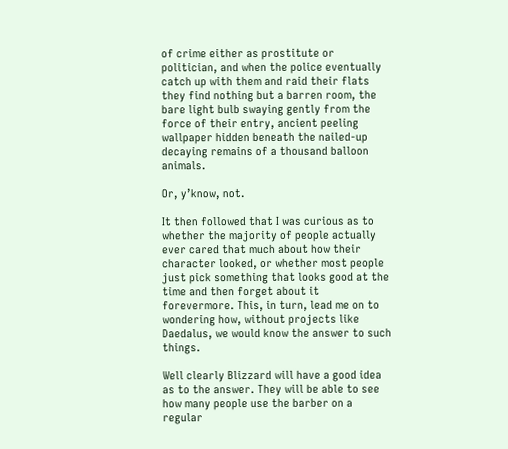of crime either as prostitute or politician, and when the police eventually catch up with them and raid their flats they find nothing but a barren room, the bare light bulb swaying gently from the force of their entry, ancient peeling wallpaper hidden beneath the nailed-up decaying remains of a thousand balloon animals.

Or, y’know, not.

It then followed that I was curious as to whether the majority of people actually ever cared that much about how their character looked, or whether most people just pick something that looks good at the time and then forget about it forevermore. This, in turn, lead me on to wondering how, without projects like Daedalus, we would know the answer to such things.

Well clearly Blizzard will have a good idea as to the answer. They will be able to see how many people use the barber on a regular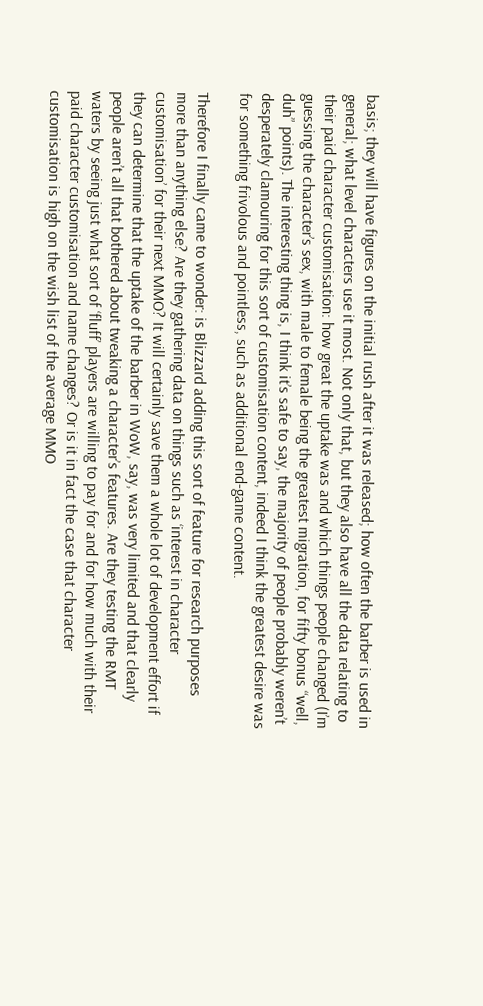basis; they will have figures on the initial rush after it was released; how often the barber is used in general; what level characters use it most. Not only that, but they also have all the data relating to their paid character customisation: how great the uptake was and which things people changed (I’m guessing the character’s sex, with male to female being the greatest migration, for fifty bonus “well, duh” points). The interesting thing is, I think it’s safe to say, the majority of people probably weren’t desperately clamouring for this sort of customisation content, indeed I think the greatest desire was for something frivolous and pointless, such as additional end-game content.

Therefore I finally came to wonder: is Blizzard adding this sort of feature for research purposes more than anything else? Are they gathering data on things such as ‘interest in character customisation’ for their next MMO? It will certainly save them a whole lot of development effort if they can determine that the uptake of the barber in WoW, say, was very limited and that clearly people aren’t all that bothered about tweaking a character’s features. Are they testing the RMT waters by seeing just what sort of ‘fluff’ players are willing to pay for and for how much with their paid character customisation and name changes? Or is it in fact the case that character customisation is high on the wish list of the average MMO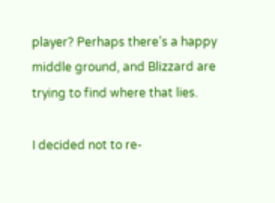player? Perhaps there’s a happy middle ground, and Blizzard are trying to find where that lies.

I decided not to re-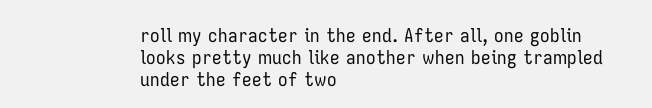roll my character in the end. After all, one goblin looks pretty much like another when being trampled under the feet of two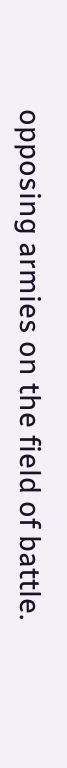opposing armies on the field of battle.